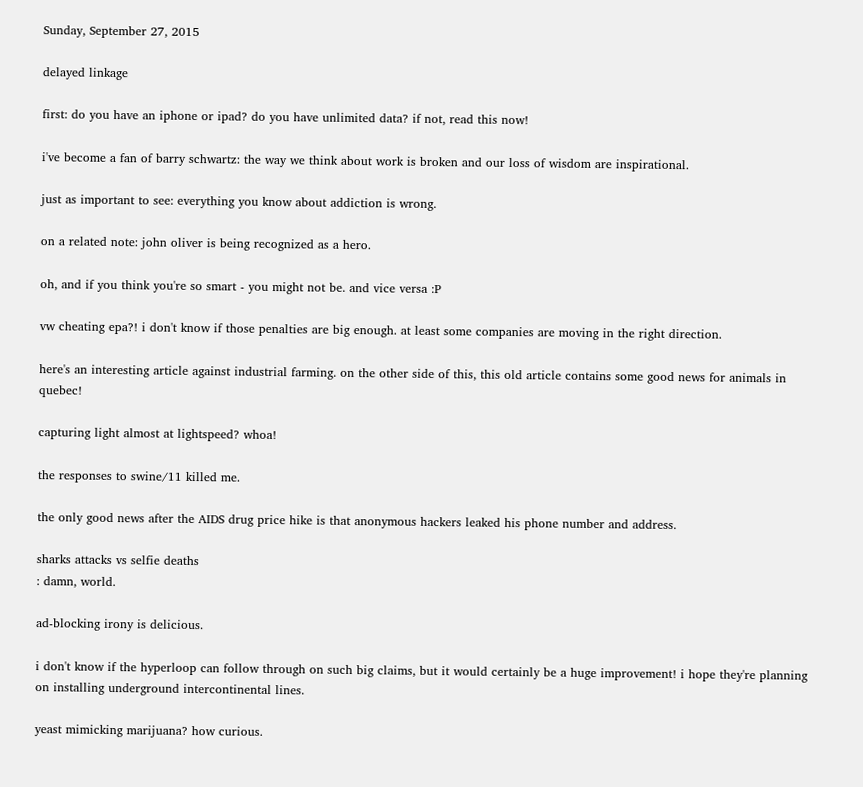Sunday, September 27, 2015

delayed linkage

first: do you have an iphone or ipad? do you have unlimited data? if not, read this now!

i've become a fan of barry schwartz: the way we think about work is broken and our loss of wisdom are inspirational.

just as important to see: everything you know about addiction is wrong.

on a related note: john oliver is being recognized as a hero.

oh, and if you think you're so smart - you might not be. and vice versa :P

vw cheating epa?! i don't know if those penalties are big enough. at least some companies are moving in the right direction.

here's an interesting article against industrial farming. on the other side of this, this old article contains some good news for animals in quebec!

capturing light almost at lightspeed? whoa!

the responses to swine/11 killed me.

the only good news after the AIDS drug price hike is that anonymous hackers leaked his phone number and address.

sharks attacks vs selfie deaths
: damn, world.

ad-blocking irony is delicious.

i don't know if the hyperloop can follow through on such big claims, but it would certainly be a huge improvement! i hope they're planning on installing underground intercontinental lines.

yeast mimicking marijuana? how curious.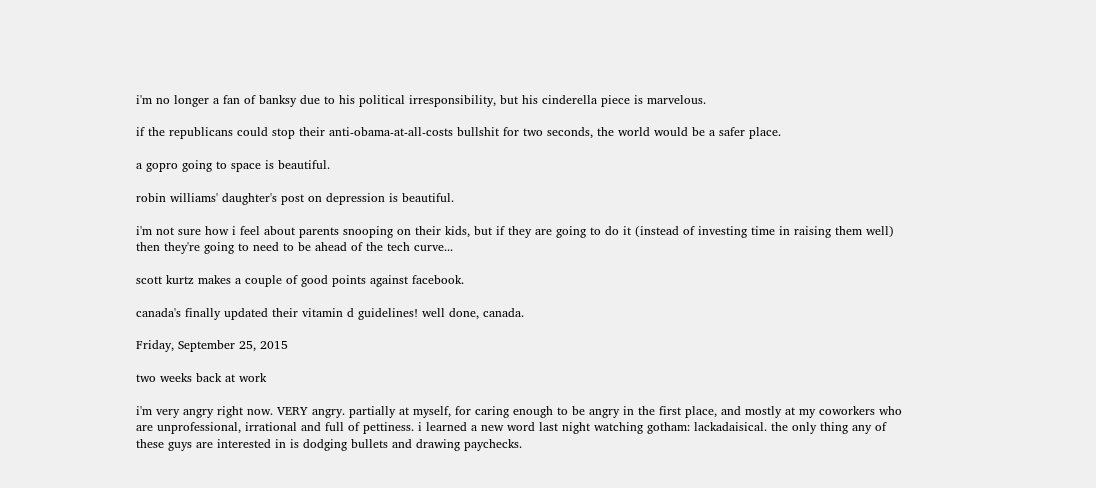i'm no longer a fan of banksy due to his political irresponsibility, but his cinderella piece is marvelous.

if the republicans could stop their anti-obama-at-all-costs bullshit for two seconds, the world would be a safer place.

a gopro going to space is beautiful.

robin williams' daughter's post on depression is beautiful.

i'm not sure how i feel about parents snooping on their kids, but if they are going to do it (instead of investing time in raising them well) then they're going to need to be ahead of the tech curve...

scott kurtz makes a couple of good points against facebook.

canada's finally updated their vitamin d guidelines! well done, canada.

Friday, September 25, 2015

two weeks back at work

i'm very angry right now. VERY angry. partially at myself, for caring enough to be angry in the first place, and mostly at my coworkers who are unprofessional, irrational and full of pettiness. i learned a new word last night watching gotham: lackadaisical. the only thing any of these guys are interested in is dodging bullets and drawing paychecks.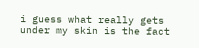i guess what really gets under my skin is the fact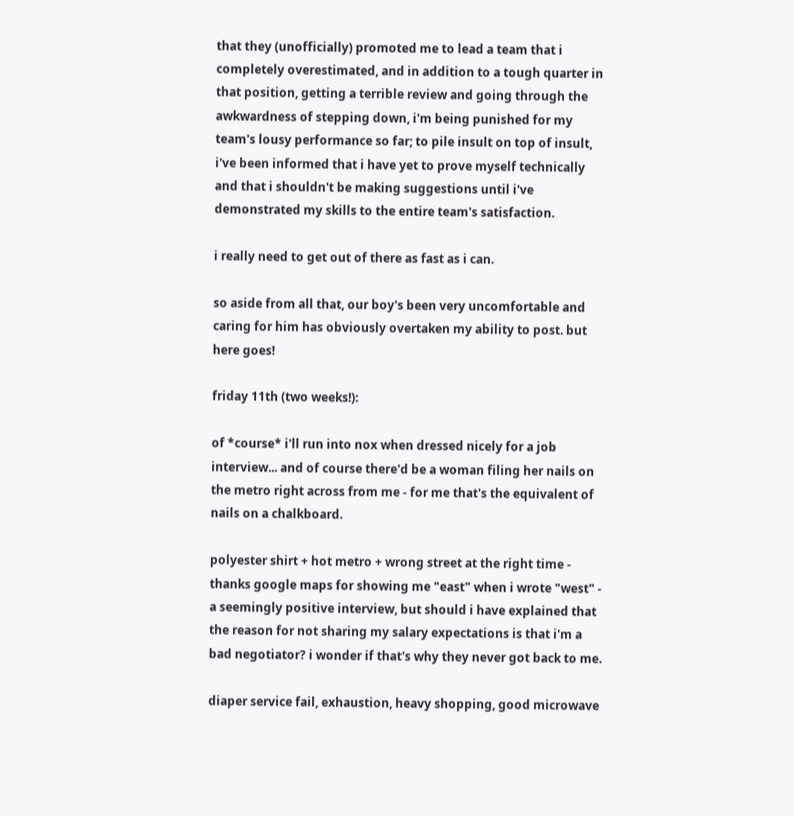that they (unofficially) promoted me to lead a team that i completely overestimated, and in addition to a tough quarter in that position, getting a terrible review and going through the awkwardness of stepping down, i'm being punished for my team's lousy performance so far; to pile insult on top of insult, i've been informed that i have yet to prove myself technically and that i shouldn't be making suggestions until i've demonstrated my skills to the entire team's satisfaction.

i really need to get out of there as fast as i can.

so aside from all that, our boy's been very uncomfortable and caring for him has obviously overtaken my ability to post. but here goes!

friday 11th (two weeks!):

of *course* i'll run into nox when dressed nicely for a job interview... and of course there'd be a woman filing her nails on the metro right across from me - for me that's the equivalent of nails on a chalkboard.

polyester shirt + hot metro + wrong street at the right time - thanks google maps for showing me "east" when i wrote "west" - a seemingly positive interview, but should i have explained that the reason for not sharing my salary expectations is that i'm a bad negotiator? i wonder if that's why they never got back to me.

diaper service fail, exhaustion, heavy shopping, good microwave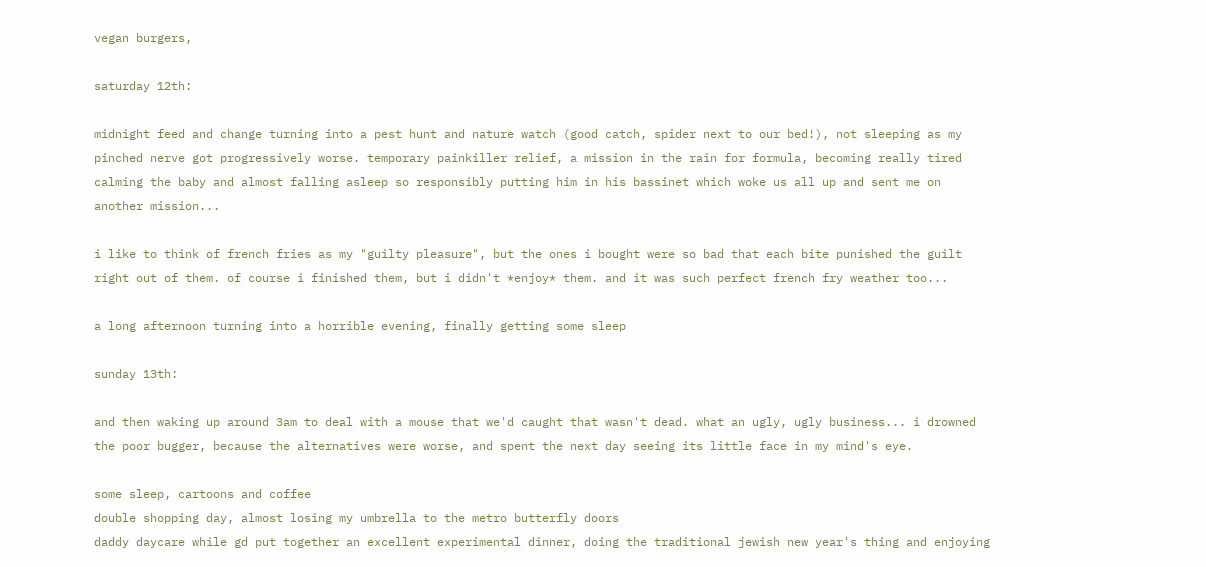vegan burgers,

saturday 12th:

midnight feed and change turning into a pest hunt and nature watch (good catch, spider next to our bed!), not sleeping as my pinched nerve got progressively worse. temporary painkiller relief, a mission in the rain for formula, becoming really tired calming the baby and almost falling asleep so responsibly putting him in his bassinet which woke us all up and sent me on another mission...

i like to think of french fries as my "guilty pleasure", but the ones i bought were so bad that each bite punished the guilt right out of them. of course i finished them, but i didn't *enjoy* them. and it was such perfect french fry weather too...

a long afternoon turning into a horrible evening, finally getting some sleep

sunday 13th:

and then waking up around 3am to deal with a mouse that we'd caught that wasn't dead. what an ugly, ugly business... i drowned the poor bugger, because the alternatives were worse, and spent the next day seeing its little face in my mind's eye.

some sleep, cartoons and coffee
double shopping day, almost losing my umbrella to the metro butterfly doors
daddy daycare while gd put together an excellent experimental dinner, doing the traditional jewish new year's thing and enjoying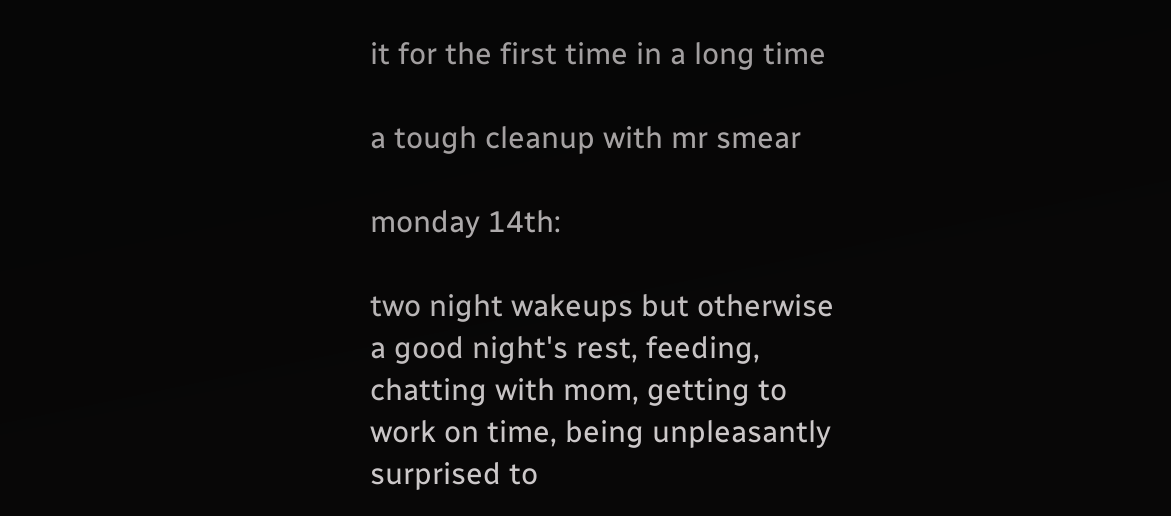it for the first time in a long time

a tough cleanup with mr smear

monday 14th:

two night wakeups but otherwise a good night's rest, feeding, chatting with mom, getting to work on time, being unpleasantly surprised to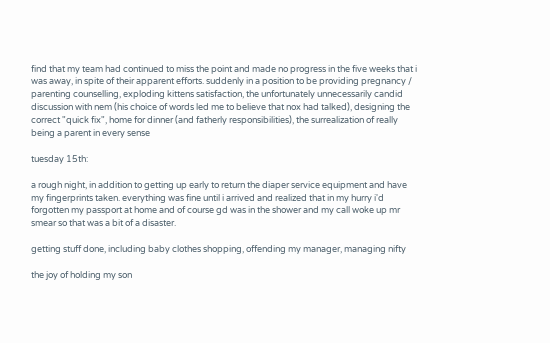find that my team had continued to miss the point and made no progress in the five weeks that i was away, in spite of their apparent efforts. suddenly in a position to be providing pregnancy / parenting counselling, exploding kittens satisfaction, the unfortunately unnecessarily candid discussion with nem (his choice of words led me to believe that nox had talked), designing the correct "quick fix", home for dinner (and fatherly responsibilities), the surrealization of really being a parent in every sense

tuesday 15th:

a rough night, in addition to getting up early to return the diaper service equipment and have my fingerprints taken. everything was fine until i arrived and realized that in my hurry i'd forgotten my passport at home and of course gd was in the shower and my call woke up mr smear so that was a bit of a disaster.

getting stuff done, including baby clothes shopping, offending my manager, managing nifty

the joy of holding my son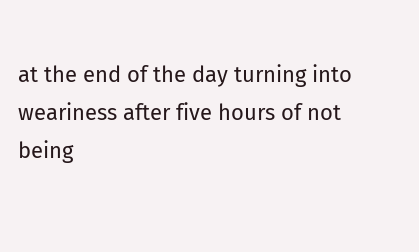at the end of the day turning into weariness after five hours of not being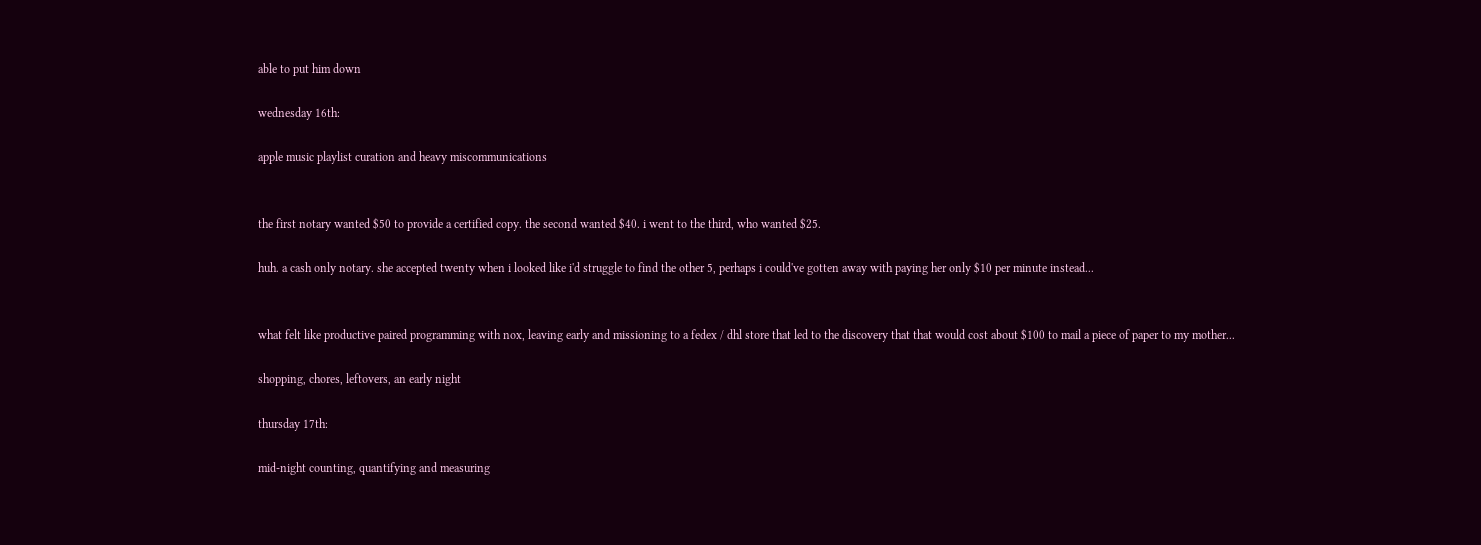able to put him down

wednesday 16th:

apple music playlist curation and heavy miscommunications


the first notary wanted $50 to provide a certified copy. the second wanted $40. i went to the third, who wanted $25.

huh. a cash only notary. she accepted twenty when i looked like i'd struggle to find the other 5, perhaps i could've gotten away with paying her only $10 per minute instead...


what felt like productive paired programming with nox, leaving early and missioning to a fedex / dhl store that led to the discovery that that would cost about $100 to mail a piece of paper to my mother...

shopping, chores, leftovers, an early night

thursday 17th:

mid-night counting, quantifying and measuring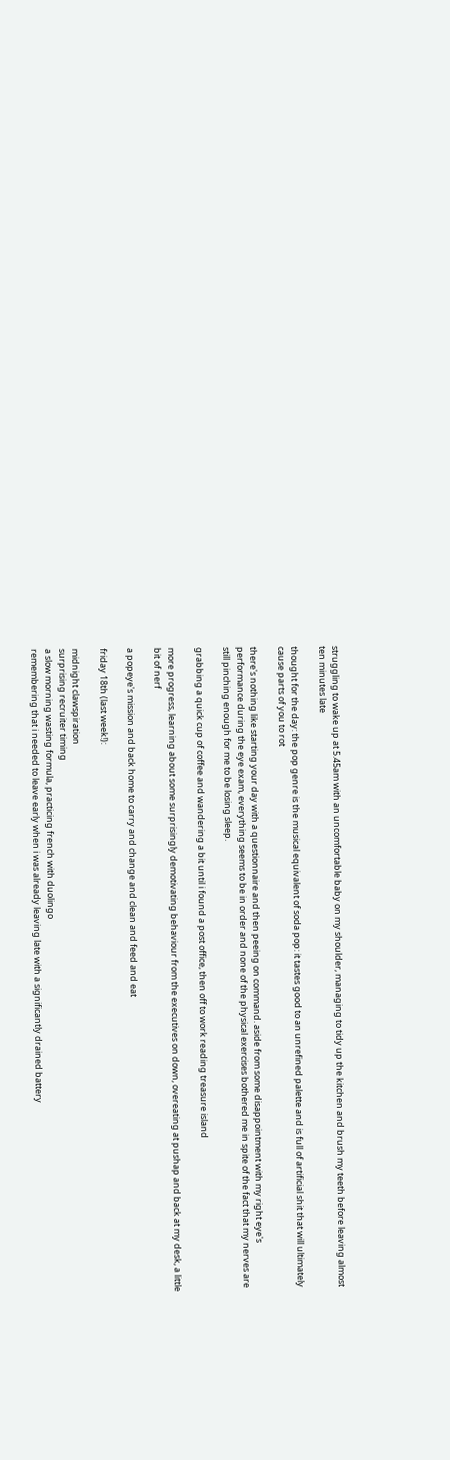struggling to wake up at 5.45am with an uncomfortable baby on my shoulder, managing to tidy up the kitchen and brush my teeth before leaving almost ten minutes late

thought for the day: the pop genre is the musical equivalent of soda pop: it tastes good to an unrefined palette and is full of artificial shit that will ultimately cause parts of you to rot

there's nothing like starting your day with a questionnaire and then peeing on command. aside from some disappointment with my right eye's performance during the eye exam, everything seems to be in order and none of the physical exercises bothered me in spite of the fact that my nerves are still pinching enough for me to be losing sleep.

grabbing a quick cup of coffee and wandering a bit until i found a post office, then off to work reading treasure island

more progress, learning about some surprisingly demotivating behaviour from the executives on down, overeating at pushap and back at my desk, a little bit of nerf

a popeye's mission and back home to carry and change and clean and feed and eat

friday 18th (last week!):

midnight clawspiration
surprising recruiter timing
a slow morning wasting formula, practicing french with duolingo
remembering that i needed to leave early when i was already leaving late with a significantly drained battery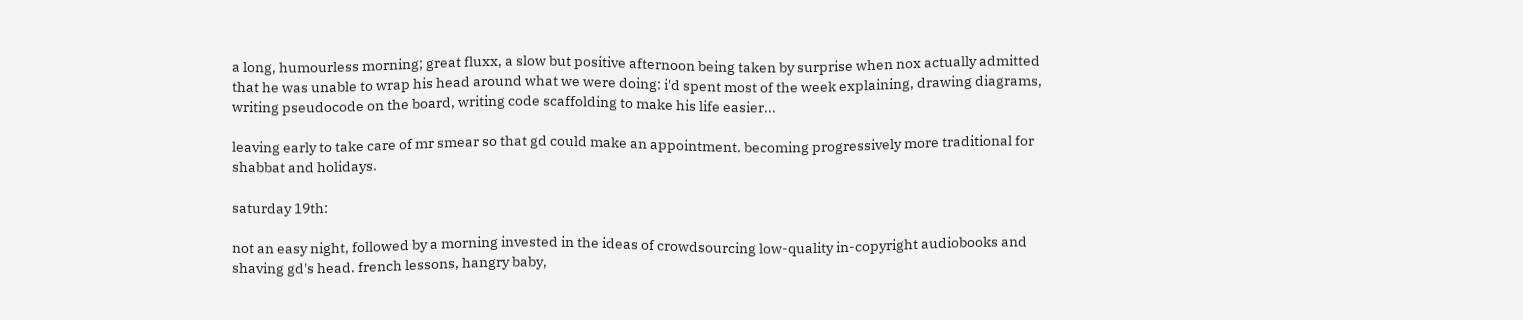a long, humourless morning; great fluxx, a slow but positive afternoon being taken by surprise when nox actually admitted that he was unable to wrap his head around what we were doing: i'd spent most of the week explaining, drawing diagrams, writing pseudocode on the board, writing code scaffolding to make his life easier...

leaving early to take care of mr smear so that gd could make an appointment. becoming progressively more traditional for shabbat and holidays.

saturday 19th:

not an easy night, followed by a morning invested in the ideas of crowdsourcing low-quality in-copyright audiobooks and shaving gd's head. french lessons, hangry baby,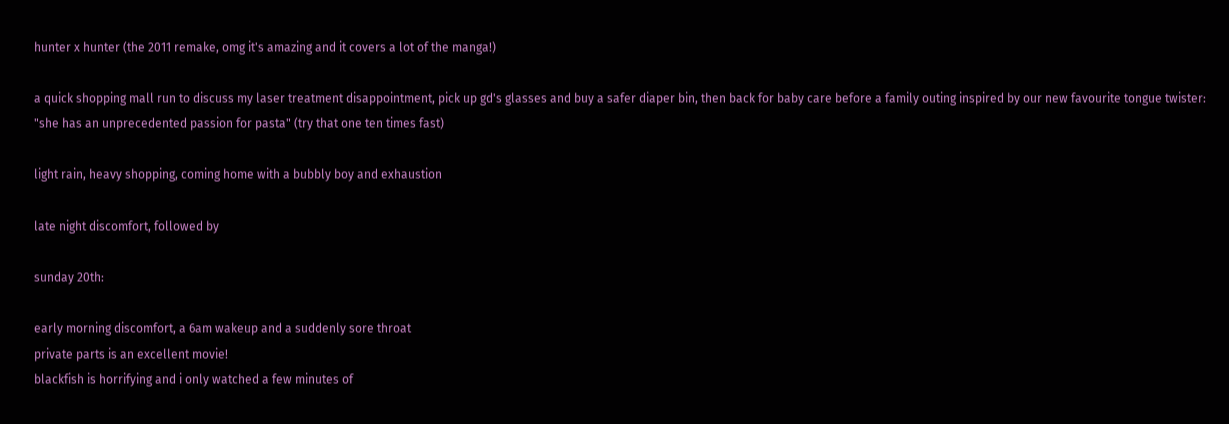hunter x hunter (the 2011 remake, omg it's amazing and it covers a lot of the manga!)

a quick shopping mall run to discuss my laser treatment disappointment, pick up gd's glasses and buy a safer diaper bin, then back for baby care before a family outing inspired by our new favourite tongue twister: "she has an unprecedented passion for pasta" (try that one ten times fast)

light rain, heavy shopping, coming home with a bubbly boy and exhaustion

late night discomfort, followed by

sunday 20th:

early morning discomfort, a 6am wakeup and a suddenly sore throat
private parts is an excellent movie!
blackfish is horrifying and i only watched a few minutes of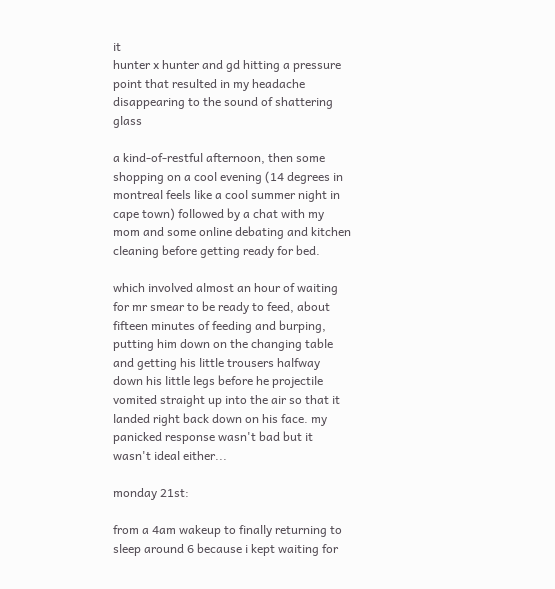it
hunter x hunter and gd hitting a pressure point that resulted in my headache disappearing to the sound of shattering glass

a kind-of-restful afternoon, then some shopping on a cool evening (14 degrees in montreal feels like a cool summer night in cape town) followed by a chat with my mom and some online debating and kitchen cleaning before getting ready for bed.

which involved almost an hour of waiting for mr smear to be ready to feed, about fifteen minutes of feeding and burping, putting him down on the changing table and getting his little trousers halfway down his little legs before he projectile vomited straight up into the air so that it landed right back down on his face. my panicked response wasn't bad but it wasn't ideal either...

monday 21st:

from a 4am wakeup to finally returning to sleep around 6 because i kept waiting for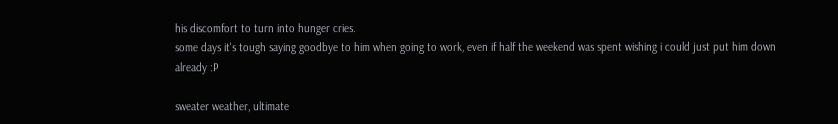his discomfort to turn into hunger cries.
some days it's tough saying goodbye to him when going to work, even if half the weekend was spent wishing i could just put him down already :P

sweater weather, ultimate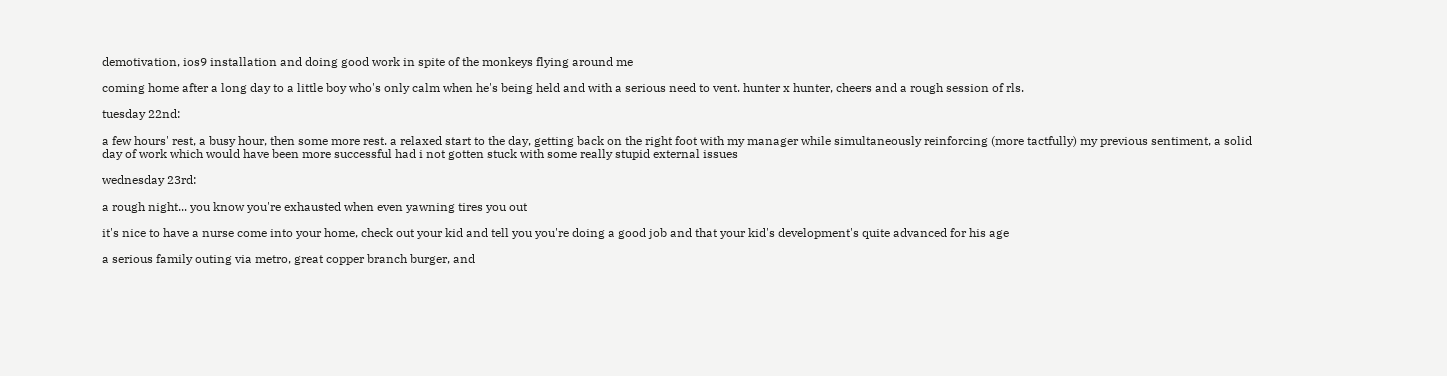demotivation, ios9 installation and doing good work in spite of the monkeys flying around me

coming home after a long day to a little boy who's only calm when he's being held and with a serious need to vent. hunter x hunter, cheers and a rough session of rls.

tuesday 22nd:

a few hours' rest, a busy hour, then some more rest. a relaxed start to the day, getting back on the right foot with my manager while simultaneously reinforcing (more tactfully) my previous sentiment, a solid day of work which would have been more successful had i not gotten stuck with some really stupid external issues

wednesday 23rd:

a rough night... you know you're exhausted when even yawning tires you out

it's nice to have a nurse come into your home, check out your kid and tell you you're doing a good job and that your kid's development's quite advanced for his age

a serious family outing via metro, great copper branch burger, and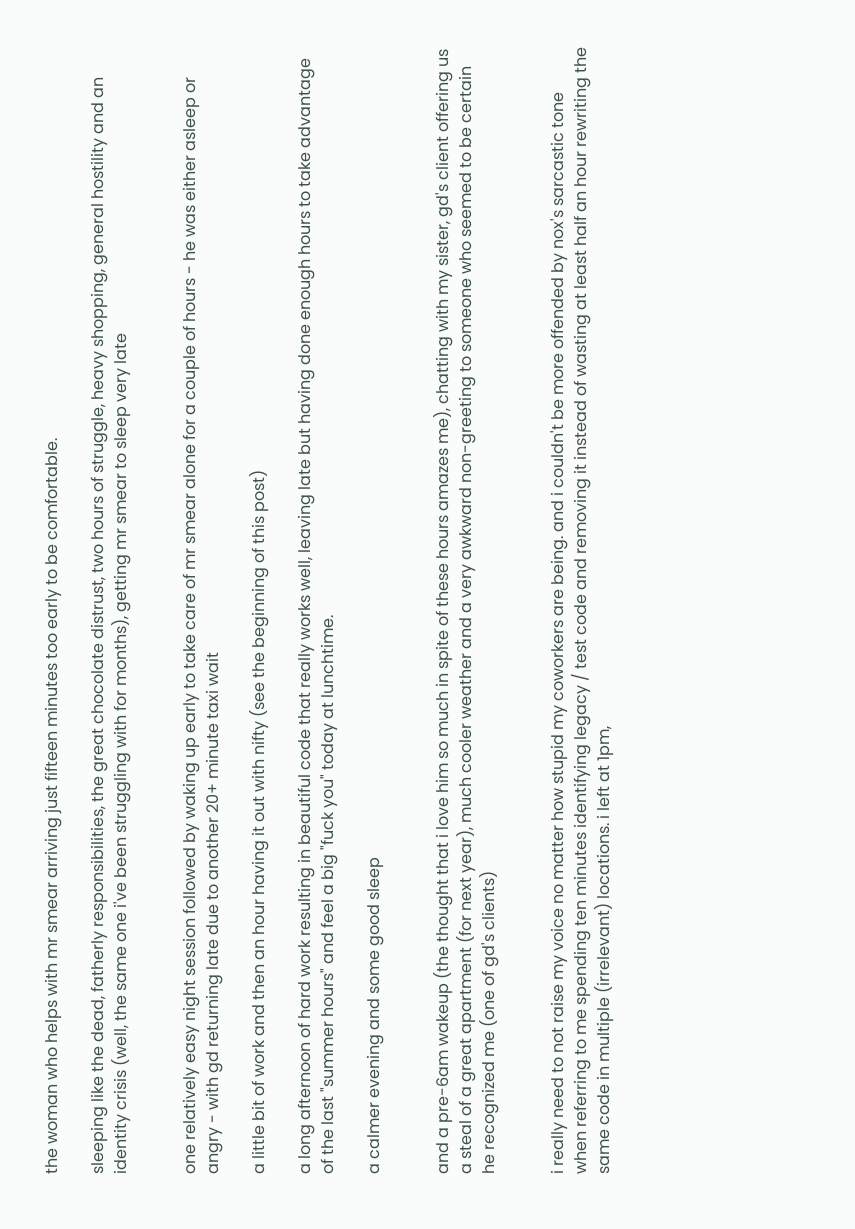the woman who helps with mr smear arriving just fifteen minutes too early to be comfortable.

sleeping like the dead, fatherly responsibilities, the great chocolate distrust, two hours of struggle, heavy shopping, general hostility and an identity crisis (well, the same one i've been struggling with for months), getting mr smear to sleep very late


one relatively easy night session followed by waking up early to take care of mr smear alone for a couple of hours - he was either asleep or angry - with gd returning late due to another 20+ minute taxi wait

a little bit of work and then an hour having it out with nifty (see the beginning of this post)

a long afternoon of hard work resulting in beautiful code that really works well, leaving late but having done enough hours to take advantage of the last "summer hours" and feel a big "fuck you" today at lunchtime.

a calmer evening and some good sleep


and a pre-6am wakeup (the thought that i love him so much in spite of these hours amazes me), chatting with my sister, gd's client offering us a steal of a great apartment (for next year), much cooler weather and a very awkward non-greeting to someone who seemed to be certain he recognized me (one of gd's clients)


i really need to not raise my voice no matter how stupid my coworkers are being. and i couldn't be more offended by nox's sarcastic tone when referring to me spending ten minutes identifying legacy / test code and removing it instead of wasting at least half an hour rewriting the same code in multiple (irrelevant) locations. i left at 1pm,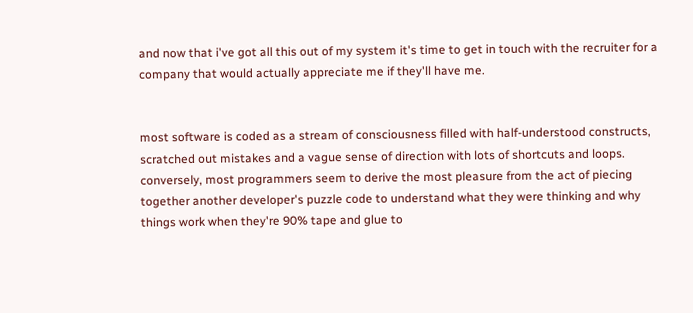and now that i've got all this out of my system it's time to get in touch with the recruiter for a company that would actually appreciate me if they'll have me.


most software is coded as a stream of consciousness filled with half-understood constructs, scratched out mistakes and a vague sense of direction with lots of shortcuts and loops. conversely, most programmers seem to derive the most pleasure from the act of piecing together another developer's puzzle code to understand what they were thinking and why things work when they're 90% tape and glue to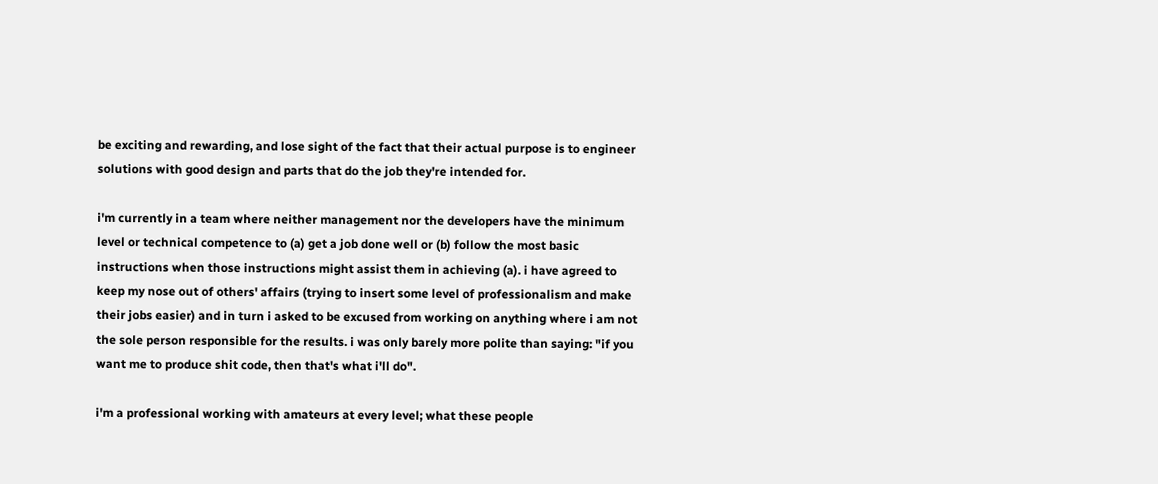be exciting and rewarding, and lose sight of the fact that their actual purpose is to engineer solutions with good design and parts that do the job they're intended for.

i'm currently in a team where neither management nor the developers have the minimum level or technical competence to (a) get a job done well or (b) follow the most basic instructions when those instructions might assist them in achieving (a). i have agreed to keep my nose out of others' affairs (trying to insert some level of professionalism and make their jobs easier) and in turn i asked to be excused from working on anything where i am not the sole person responsible for the results. i was only barely more polite than saying: "if you want me to produce shit code, then that's what i'll do".

i'm a professional working with amateurs at every level; what these people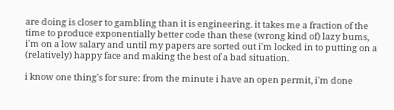are doing is closer to gambling than it is engineering. it takes me a fraction of the time to produce exponentially better code than these (wrong kind of) lazy bums, i'm on a low salary and until my papers are sorted out i'm locked in to putting on a (relatively) happy face and making the best of a bad situation.

i know one thing's for sure: from the minute i have an open permit, i'm done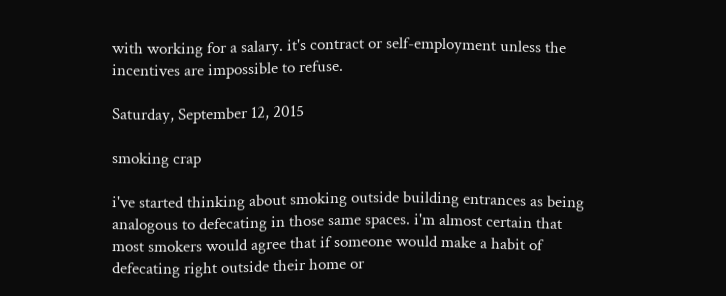with working for a salary. it's contract or self-employment unless the incentives are impossible to refuse.

Saturday, September 12, 2015

smoking crap

i've started thinking about smoking outside building entrances as being analogous to defecating in those same spaces. i'm almost certain that most smokers would agree that if someone would make a habit of defecating right outside their home or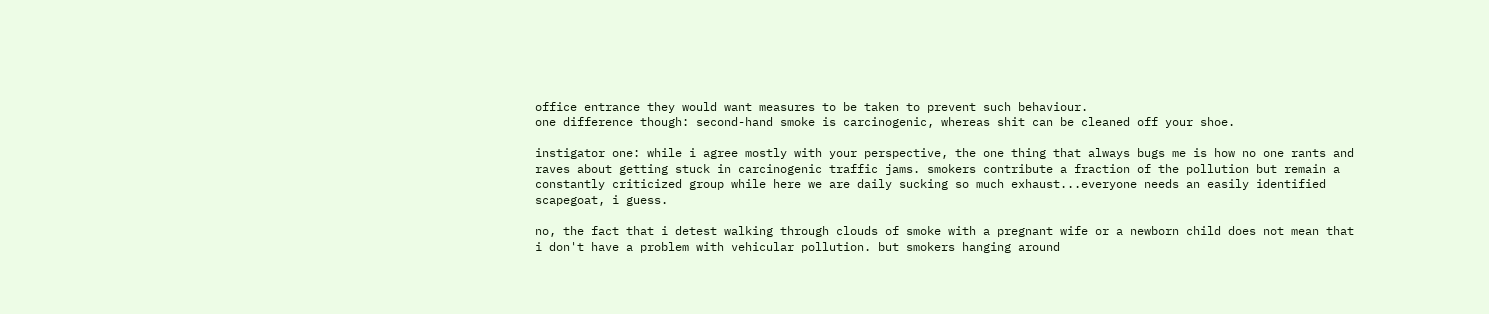office entrance they would want measures to be taken to prevent such behaviour.
one difference though: second-hand smoke is carcinogenic, whereas shit can be cleaned off your shoe.

instigator one: while i agree mostly with your perspective, the one thing that always bugs me is how no one rants and raves about getting stuck in carcinogenic traffic jams. smokers contribute a fraction of the pollution but remain a constantly criticized group while here we are daily sucking so much exhaust...everyone needs an easily identified scapegoat, i guess.

no, the fact that i detest walking through clouds of smoke with a pregnant wife or a newborn child does not mean that i don't have a problem with vehicular pollution. but smokers hanging around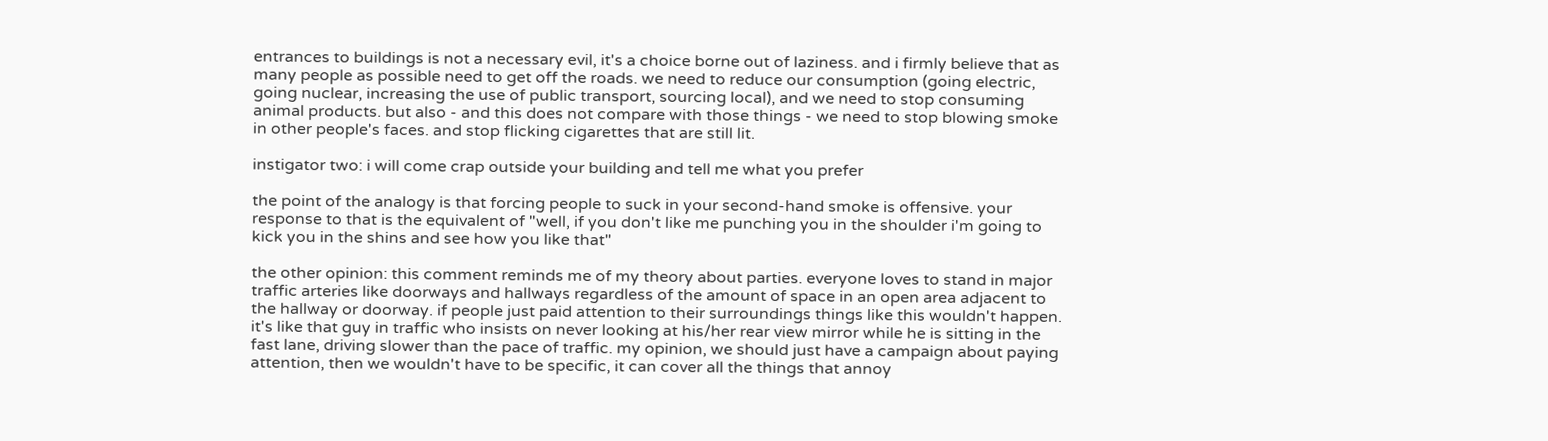entrances to buildings is not a necessary evil, it's a choice borne out of laziness. and i firmly believe that as many people as possible need to get off the roads. we need to reduce our consumption (going electric, going nuclear, increasing the use of public transport, sourcing local), and we need to stop consuming animal products. but also - and this does not compare with those things - we need to stop blowing smoke in other people's faces. and stop flicking cigarettes that are still lit.

instigator two: i will come crap outside your building and tell me what you prefer

the point of the analogy is that forcing people to suck in your second-hand smoke is offensive. your response to that is the equivalent of "well, if you don't like me punching you in the shoulder i'm going to kick you in the shins and see how you like that"

the other opinion: this comment reminds me of my theory about parties. everyone loves to stand in major traffic arteries like doorways and hallways regardless of the amount of space in an open area adjacent to the hallway or doorway. if people just paid attention to their surroundings things like this wouldn't happen. it's like that guy in traffic who insists on never looking at his/her rear view mirror while he is sitting in the fast lane, driving slower than the pace of traffic. my opinion, we should just have a campaign about paying attention, then we wouldn't have to be specific, it can cover all the things that annoy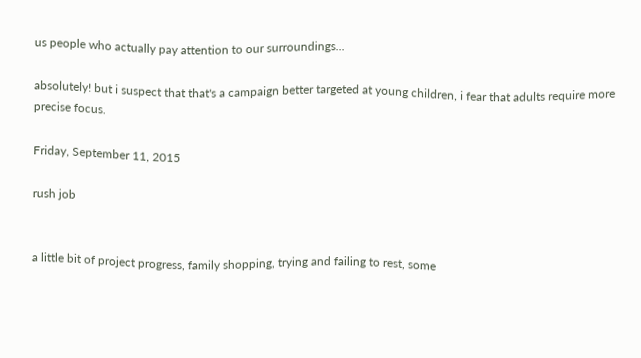us people who actually pay attention to our surroundings...

absolutely! but i suspect that that's a campaign better targeted at young children, i fear that adults require more precise focus.

Friday, September 11, 2015

rush job


a little bit of project progress, family shopping, trying and failing to rest, some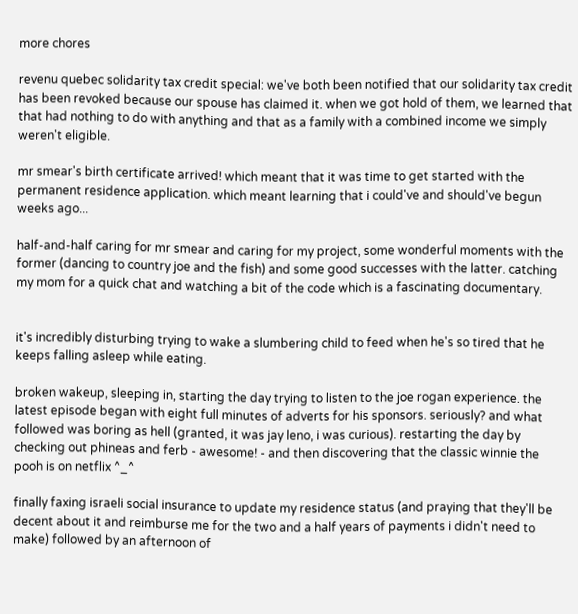more chores

revenu quebec solidarity tax credit special: we've both been notified that our solidarity tax credit has been revoked because our spouse has claimed it. when we got hold of them, we learned that that had nothing to do with anything and that as a family with a combined income we simply weren't eligible.

mr smear's birth certificate arrived! which meant that it was time to get started with the permanent residence application. which meant learning that i could've and should've begun weeks ago...

half-and-half caring for mr smear and caring for my project, some wonderful moments with the former (dancing to country joe and the fish) and some good successes with the latter. catching my mom for a quick chat and watching a bit of the code which is a fascinating documentary.


it's incredibly disturbing trying to wake a slumbering child to feed when he's so tired that he keeps falling asleep while eating.

broken wakeup, sleeping in, starting the day trying to listen to the joe rogan experience. the latest episode began with eight full minutes of adverts for his sponsors. seriously? and what followed was boring as hell (granted, it was jay leno, i was curious). restarting the day by checking out phineas and ferb - awesome! - and then discovering that the classic winnie the pooh is on netflix ^_^

finally faxing israeli social insurance to update my residence status (and praying that they'll be decent about it and reimburse me for the two and a half years of payments i didn't need to make) followed by an afternoon of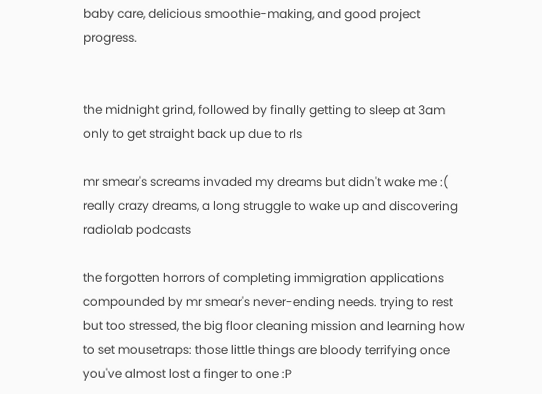baby care, delicious smoothie-making, and good project progress.


the midnight grind, followed by finally getting to sleep at 3am only to get straight back up due to rls

mr smear's screams invaded my dreams but didn't wake me :(
really crazy dreams, a long struggle to wake up and discovering radiolab podcasts

the forgotten horrors of completing immigration applications compounded by mr smear's never-ending needs. trying to rest but too stressed, the big floor cleaning mission and learning how to set mousetraps: those little things are bloody terrifying once you've almost lost a finger to one :P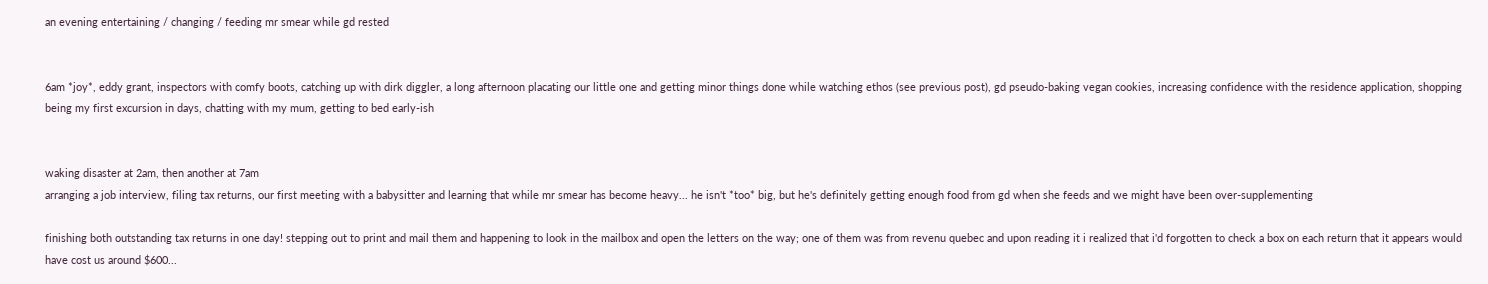an evening entertaining / changing / feeding mr smear while gd rested


6am *joy*, eddy grant, inspectors with comfy boots, catching up with dirk diggler, a long afternoon placating our little one and getting minor things done while watching ethos (see previous post), gd pseudo-baking vegan cookies, increasing confidence with the residence application, shopping being my first excursion in days, chatting with my mum, getting to bed early-ish


waking disaster at 2am, then another at 7am
arranging a job interview, filing tax returns, our first meeting with a babysitter and learning that while mr smear has become heavy... he isn't *too* big, but he's definitely getting enough food from gd when she feeds and we might have been over-supplementing

finishing both outstanding tax returns in one day! stepping out to print and mail them and happening to look in the mailbox and open the letters on the way; one of them was from revenu quebec and upon reading it i realized that i'd forgotten to check a box on each return that it appears would have cost us around $600...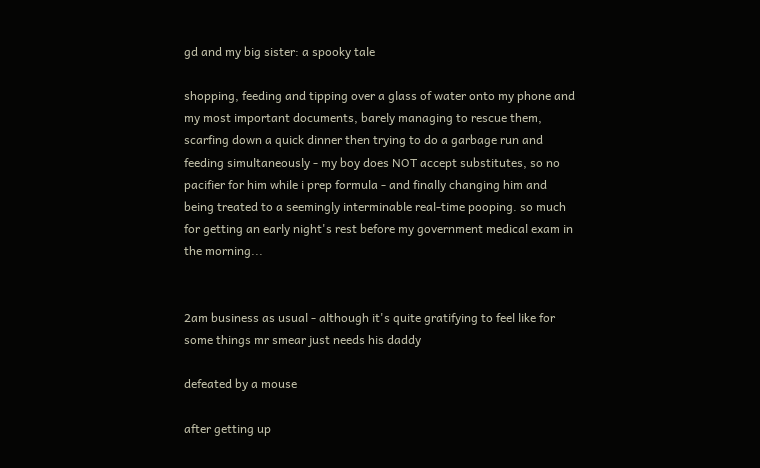gd and my big sister: a spooky tale

shopping, feeding and tipping over a glass of water onto my phone and my most important documents, barely managing to rescue them, scarfing down a quick dinner then trying to do a garbage run and feeding simultaneously - my boy does NOT accept substitutes, so no pacifier for him while i prep formula - and finally changing him and being treated to a seemingly interminable real-time pooping. so much for getting an early night's rest before my government medical exam in the morning...


2am business as usual - although it's quite gratifying to feel like for some things mr smear just needs his daddy

defeated by a mouse

after getting up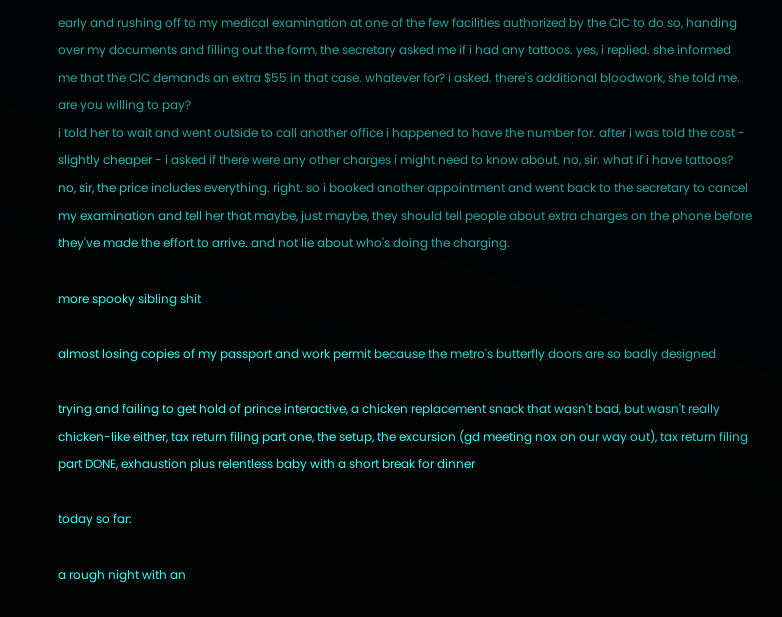early and rushing off to my medical examination at one of the few facilities authorized by the CIC to do so, handing over my documents and filling out the form, the secretary asked me if i had any tattoos. yes, i replied. she informed me that the CIC demands an extra $55 in that case. whatever for? i asked. there's additional bloodwork, she told me. are you willing to pay?
i told her to wait and went outside to call another office i happened to have the number for. after i was told the cost - slightly cheaper - i asked if there were any other charges i might need to know about. no, sir. what if i have tattoos? no, sir, the price includes everything. right. so i booked another appointment and went back to the secretary to cancel my examination and tell her that maybe, just maybe, they should tell people about extra charges on the phone before they've made the effort to arrive. and not lie about who's doing the charging.

more spooky sibling shit

almost losing copies of my passport and work permit because the metro's butterfly doors are so badly designed

trying and failing to get hold of prince interactive, a chicken replacement snack that wasn't bad, but wasn't really chicken-like either, tax return filing part one, the setup, the excursion (gd meeting nox on our way out), tax return filing part DONE, exhaustion plus relentless baby with a short break for dinner

today so far:

a rough night with an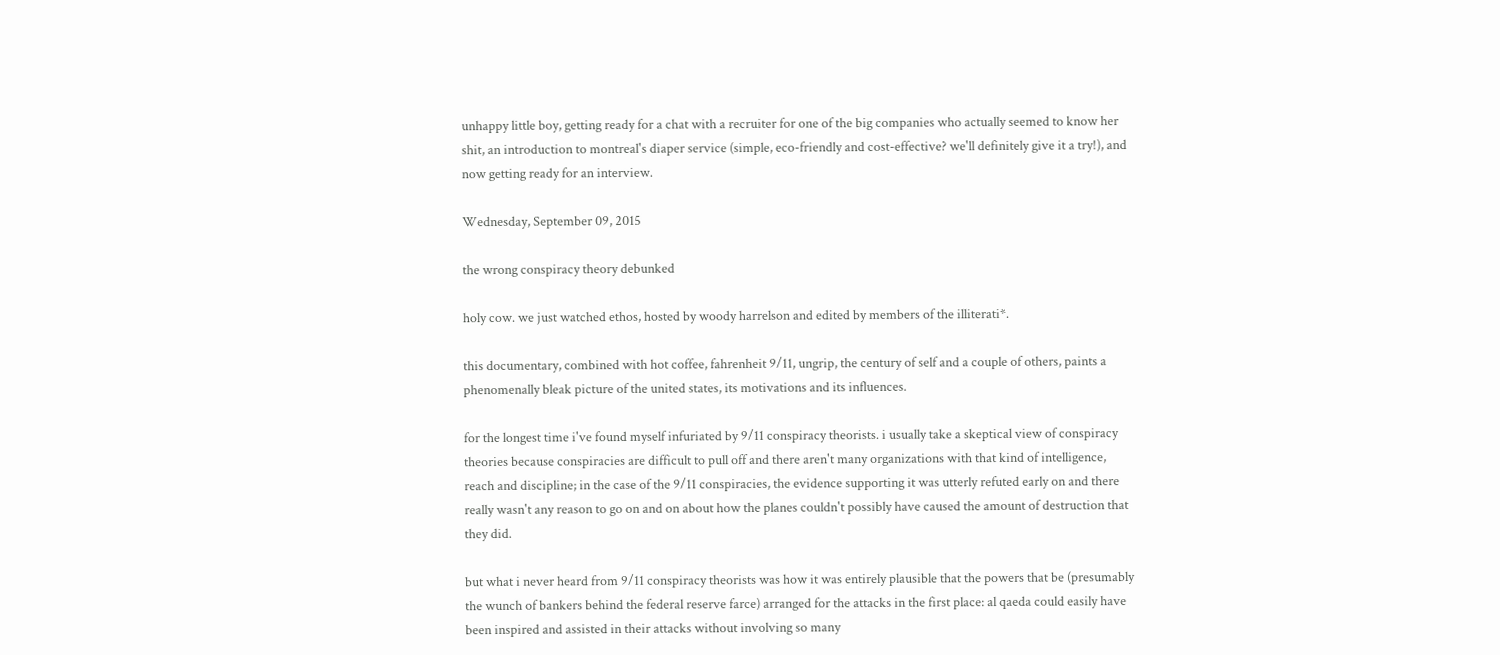unhappy little boy, getting ready for a chat with a recruiter for one of the big companies who actually seemed to know her shit, an introduction to montreal's diaper service (simple, eco-friendly and cost-effective? we'll definitely give it a try!), and now getting ready for an interview.

Wednesday, September 09, 2015

the wrong conspiracy theory debunked

holy cow. we just watched ethos, hosted by woody harrelson and edited by members of the illiterati*.

this documentary, combined with hot coffee, fahrenheit 9/11, ungrip, the century of self and a couple of others, paints a phenomenally bleak picture of the united states, its motivations and its influences.

for the longest time i've found myself infuriated by 9/11 conspiracy theorists. i usually take a skeptical view of conspiracy theories because conspiracies are difficult to pull off and there aren't many organizations with that kind of intelligence, reach and discipline; in the case of the 9/11 conspiracies, the evidence supporting it was utterly refuted early on and there really wasn't any reason to go on and on about how the planes couldn't possibly have caused the amount of destruction that they did.

but what i never heard from 9/11 conspiracy theorists was how it was entirely plausible that the powers that be (presumably the wunch of bankers behind the federal reserve farce) arranged for the attacks in the first place: al qaeda could easily have been inspired and assisted in their attacks without involving so many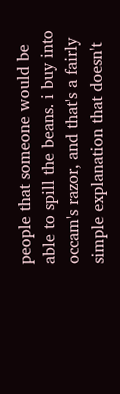people that someone would be able to spill the beans. i buy into occam's razor, and that's a fairly simple explanation that doesn't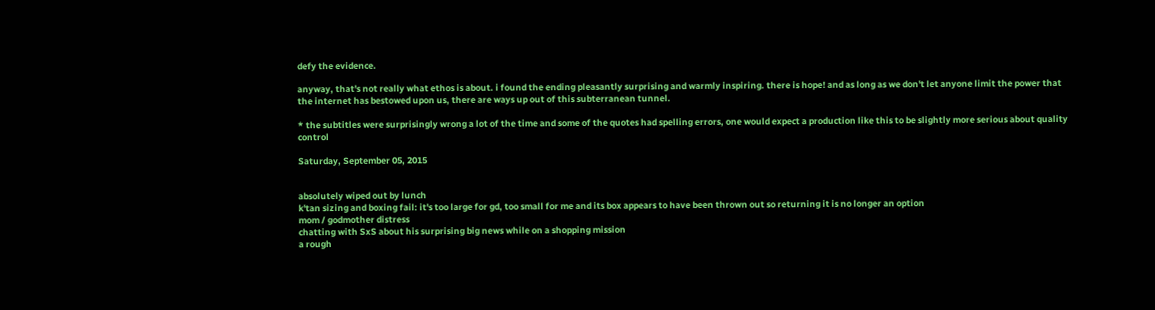defy the evidence.

anyway, that's not really what ethos is about. i found the ending pleasantly surprising and warmly inspiring. there is hope! and as long as we don't let anyone limit the power that the internet has bestowed upon us, there are ways up out of this subterranean tunnel.

* the subtitles were surprisingly wrong a lot of the time and some of the quotes had spelling errors, one would expect a production like this to be slightly more serious about quality control

Saturday, September 05, 2015


absolutely wiped out by lunch
k'tan sizing and boxing fail: it's too large for gd, too small for me and its box appears to have been thrown out so returning it is no longer an option
mom / godmother distress
chatting with SxS about his surprising big news while on a shopping mission
a rough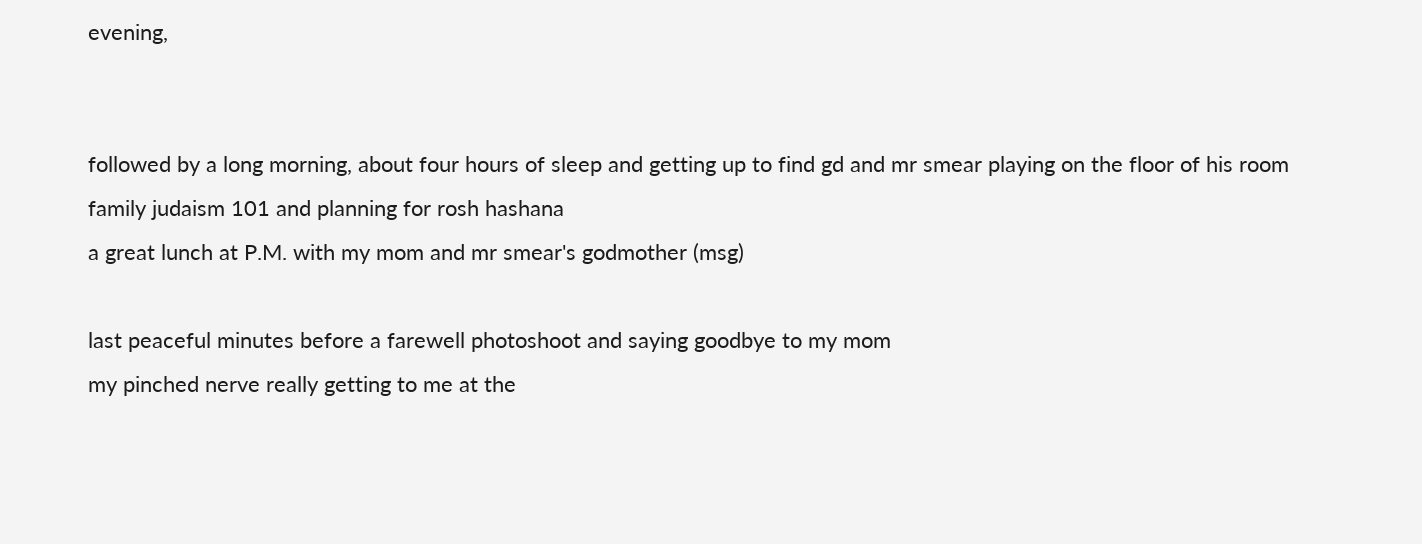evening,


followed by a long morning, about four hours of sleep and getting up to find gd and mr smear playing on the floor of his room
family judaism 101 and planning for rosh hashana
a great lunch at P.M. with my mom and mr smear's godmother (msg)

last peaceful minutes before a farewell photoshoot and saying goodbye to my mom
my pinched nerve really getting to me at the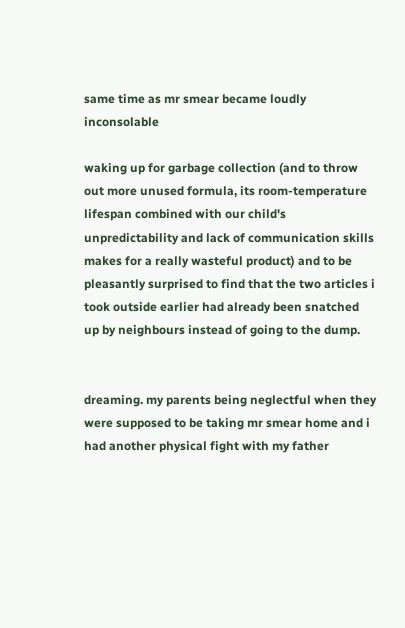same time as mr smear became loudly inconsolable

waking up for garbage collection (and to throw out more unused formula, its room-temperature lifespan combined with our child's unpredictability and lack of communication skills makes for a really wasteful product) and to be pleasantly surprised to find that the two articles i took outside earlier had already been snatched up by neighbours instead of going to the dump.


dreaming. my parents being neglectful when they were supposed to be taking mr smear home and i had another physical fight with my father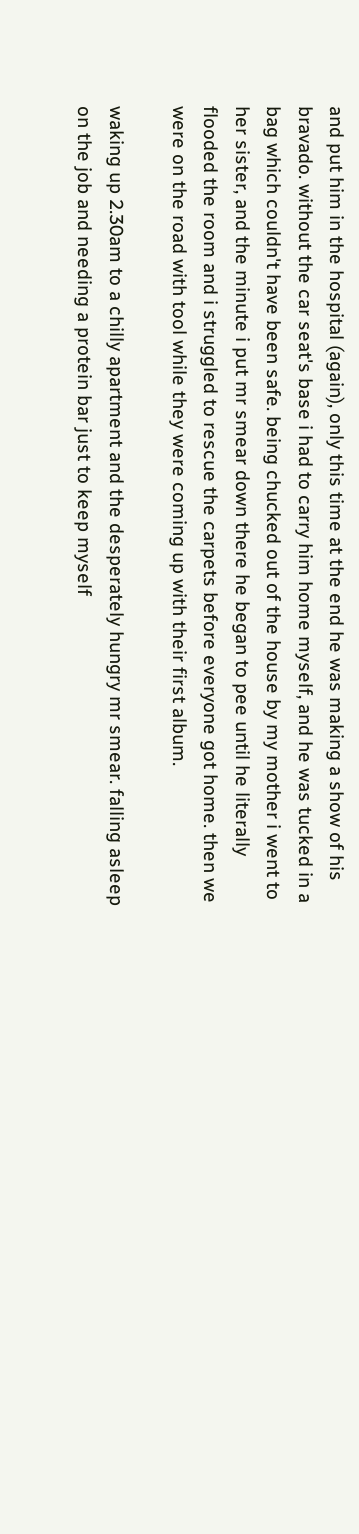and put him in the hospital (again), only this time at the end he was making a show of his bravado. without the car seat's base i had to carry him home myself, and he was tucked in a bag which couldn't have been safe. being chucked out of the house by my mother i went to her sister, and the minute i put mr smear down there he began to pee until he literally flooded the room and i struggled to rescue the carpets before everyone got home. then we were on the road with tool while they were coming up with their first album.

waking up 2.30am to a chilly apartment and the desperately hungry mr smear. falling asleep on the job and needing a protein bar just to keep myself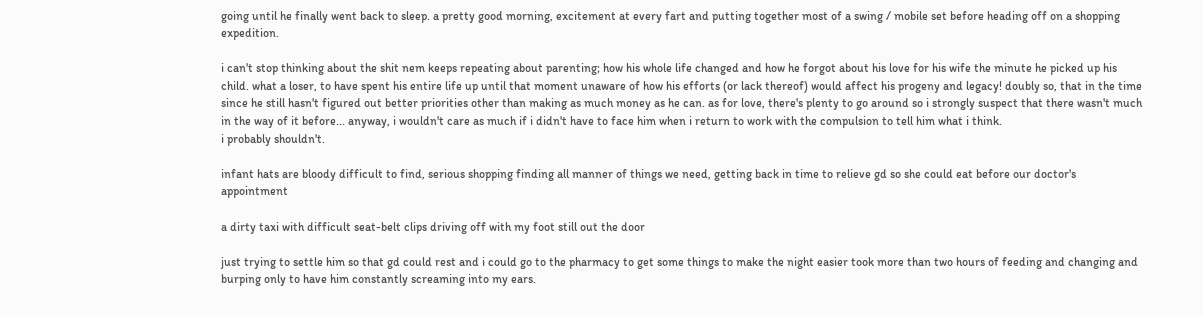going until he finally went back to sleep. a pretty good morning, excitement at every fart and putting together most of a swing / mobile set before heading off on a shopping expedition.

i can't stop thinking about the shit nem keeps repeating about parenting; how his whole life changed and how he forgot about his love for his wife the minute he picked up his child. what a loser, to have spent his entire life up until that moment unaware of how his efforts (or lack thereof) would affect his progeny and legacy! doubly so, that in the time since he still hasn't figured out better priorities other than making as much money as he can. as for love, there's plenty to go around so i strongly suspect that there wasn't much in the way of it before... anyway, i wouldn't care as much if i didn't have to face him when i return to work with the compulsion to tell him what i think.
i probably shouldn't.

infant hats are bloody difficult to find, serious shopping finding all manner of things we need, getting back in time to relieve gd so she could eat before our doctor's appointment

a dirty taxi with difficult seat-belt clips driving off with my foot still out the door

just trying to settle him so that gd could rest and i could go to the pharmacy to get some things to make the night easier took more than two hours of feeding and changing and burping only to have him constantly screaming into my ears.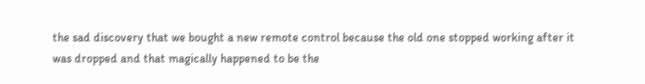the sad discovery that we bought a new remote control because the old one stopped working after it was dropped and that magically happened to be the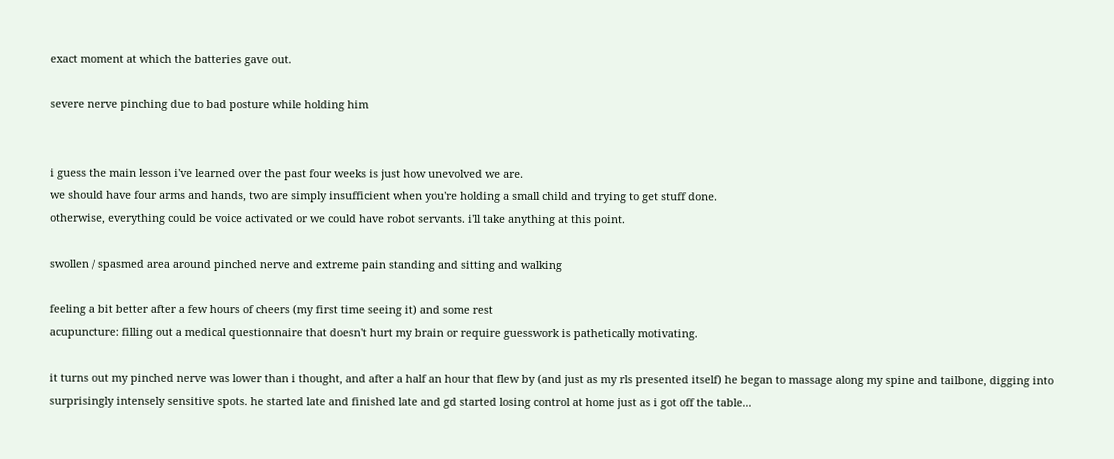exact moment at which the batteries gave out.

severe nerve pinching due to bad posture while holding him


i guess the main lesson i've learned over the past four weeks is just how unevolved we are.
we should have four arms and hands, two are simply insufficient when you're holding a small child and trying to get stuff done.
otherwise, everything could be voice activated or we could have robot servants. i'll take anything at this point.

swollen / spasmed area around pinched nerve and extreme pain standing and sitting and walking

feeling a bit better after a few hours of cheers (my first time seeing it) and some rest
acupuncture: filling out a medical questionnaire that doesn't hurt my brain or require guesswork is pathetically motivating.

it turns out my pinched nerve was lower than i thought, and after a half an hour that flew by (and just as my rls presented itself) he began to massage along my spine and tailbone, digging into surprisingly intensely sensitive spots. he started late and finished late and gd started losing control at home just as i got off the table...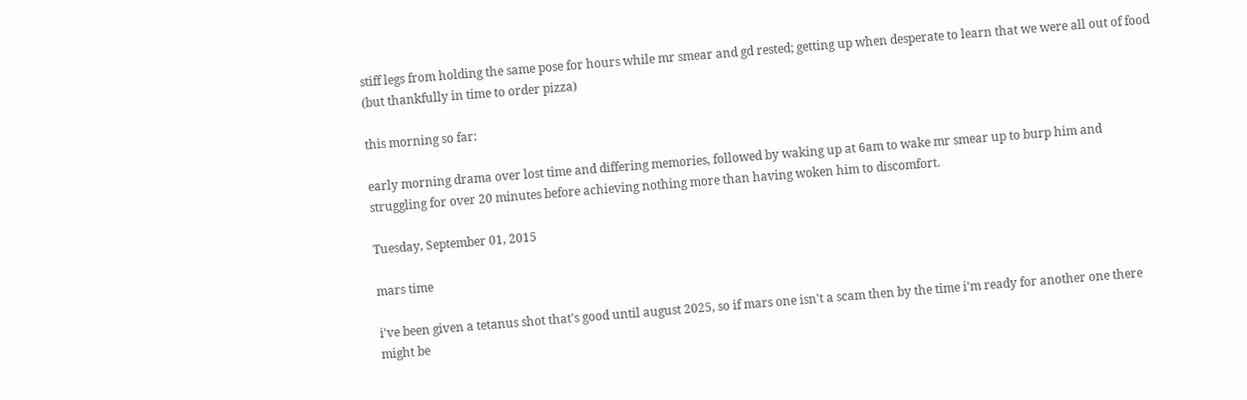stiff legs from holding the same pose for hours while mr smear and gd rested; getting up when desperate to learn that we were all out of food (but thankfully in time to order pizza)

this morning so far:

early morning drama over lost time and differing memories, followed by waking up at 6am to wake mr smear up to burp him and struggling for over 20 minutes before achieving nothing more than having woken him to discomfort.

Tuesday, September 01, 2015

mars time

i've been given a tetanus shot that's good until august 2025, so if mars one isn't a scam then by the time i'm ready for another one there might be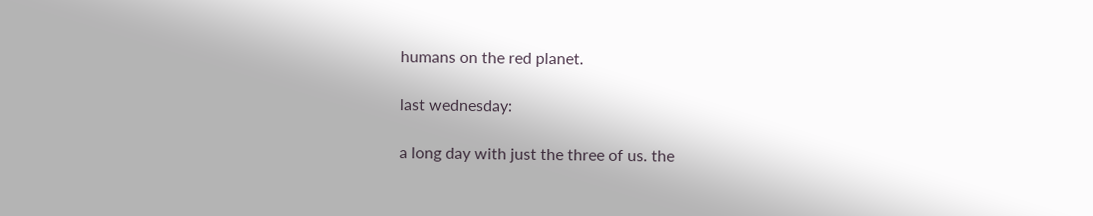humans on the red planet.

last wednesday:

a long day with just the three of us. the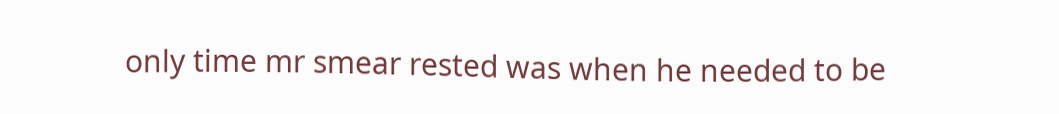only time mr smear rested was when he needed to be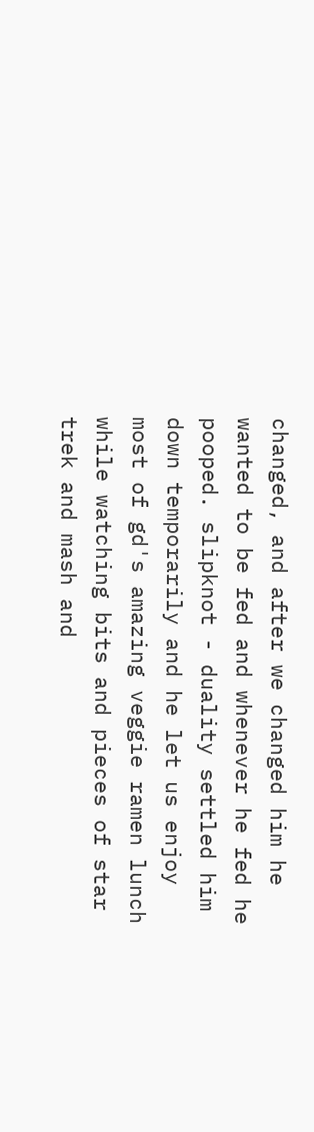changed, and after we changed him he wanted to be fed and whenever he fed he pooped. slipknot - duality settled him down temporarily and he let us enjoy most of gd's amazing veggie ramen lunch while watching bits and pieces of star trek and mash and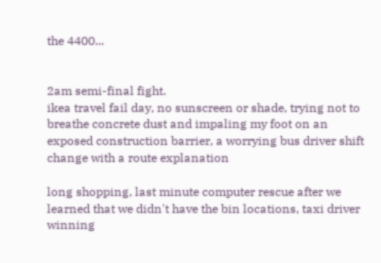the 4400...


2am semi-final fight.
ikea travel fail day, no sunscreen or shade, trying not to breathe concrete dust and impaling my foot on an exposed construction barrier, a worrying bus driver shift change with a route explanation

long shopping, last minute computer rescue after we learned that we didn't have the bin locations, taxi driver winning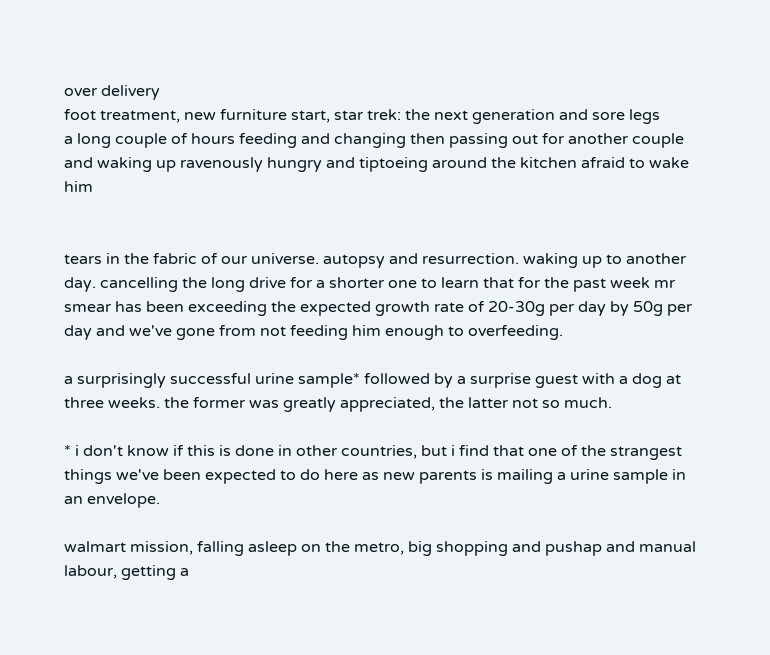over delivery
foot treatment, new furniture start, star trek: the next generation and sore legs
a long couple of hours feeding and changing then passing out for another couple and waking up ravenously hungry and tiptoeing around the kitchen afraid to wake him


tears in the fabric of our universe. autopsy and resurrection. waking up to another day. cancelling the long drive for a shorter one to learn that for the past week mr smear has been exceeding the expected growth rate of 20-30g per day by 50g per day and we've gone from not feeding him enough to overfeeding.

a surprisingly successful urine sample* followed by a surprise guest with a dog at three weeks. the former was greatly appreciated, the latter not so much.

* i don't know if this is done in other countries, but i find that one of the strangest things we've been expected to do here as new parents is mailing a urine sample in an envelope.

walmart mission, falling asleep on the metro, big shopping and pushap and manual labour, getting a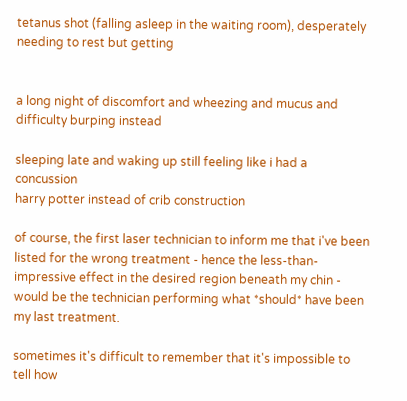tetanus shot (falling asleep in the waiting room), desperately needing to rest but getting


a long night of discomfort and wheezing and mucus and difficulty burping instead

sleeping late and waking up still feeling like i had a concussion
harry potter instead of crib construction

of course, the first laser technician to inform me that i've been listed for the wrong treatment - hence the less-than-impressive effect in the desired region beneath my chin - would be the technician performing what *should* have been my last treatment.

sometimes it's difficult to remember that it's impossible to tell how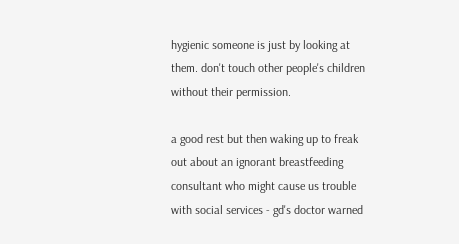hygienic someone is just by looking at them. don't touch other people's children without their permission.

a good rest but then waking up to freak out about an ignorant breastfeeding consultant who might cause us trouble with social services - gd's doctor warned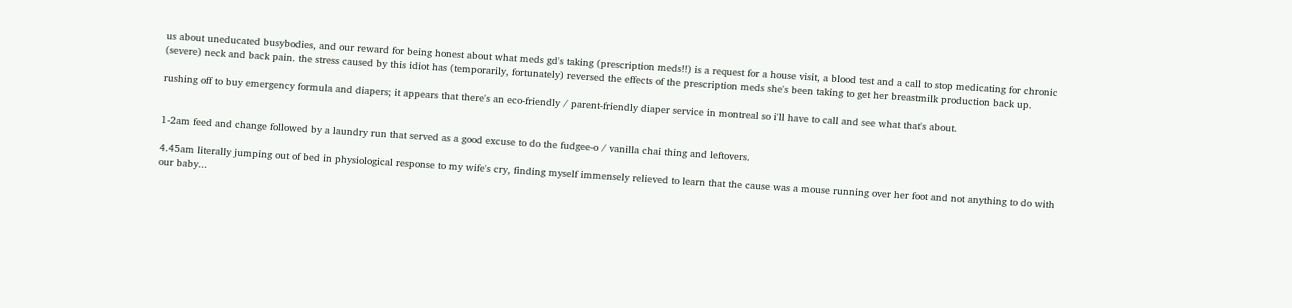us about uneducated busybodies, and our reward for being honest about what meds gd's taking (prescription meds!!) is a request for a house visit, a blood test and a call to stop medicating for chronic (severe) neck and back pain. the stress caused by this idiot has (temporarily, fortunately) reversed the effects of the prescription meds she's been taking to get her breastmilk production back up.

rushing off to buy emergency formula and diapers; it appears that there's an eco-friendly / parent-friendly diaper service in montreal so i'll have to call and see what that's about.


1-2am feed and change followed by a laundry run that served as a good excuse to do the fudgee-o / vanilla chai thing and leftovers.

4.45am literally jumping out of bed in physiological response to my wife's cry, finding myself immensely relieved to learn that the cause was a mouse running over her foot and not anything to do with our baby...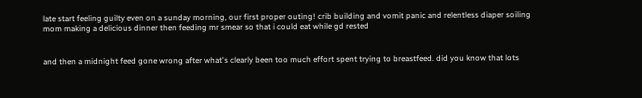late start feeling guilty even on a sunday morning, our first proper outing! crib building and vomit panic and relentless diaper soiling
mom making a delicious dinner then feeding mr smear so that i could eat while gd rested


and then a midnight feed gone wrong after what's clearly been too much effort spent trying to breastfeed. did you know that lots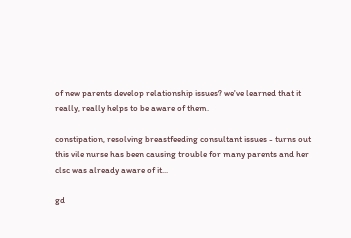of new parents develop relationship issues? we've learned that it really, really helps to be aware of them.

constipation, resolving breastfeeding consultant issues - turns out this vile nurse has been causing trouble for many parents and her clsc was already aware of it...

gd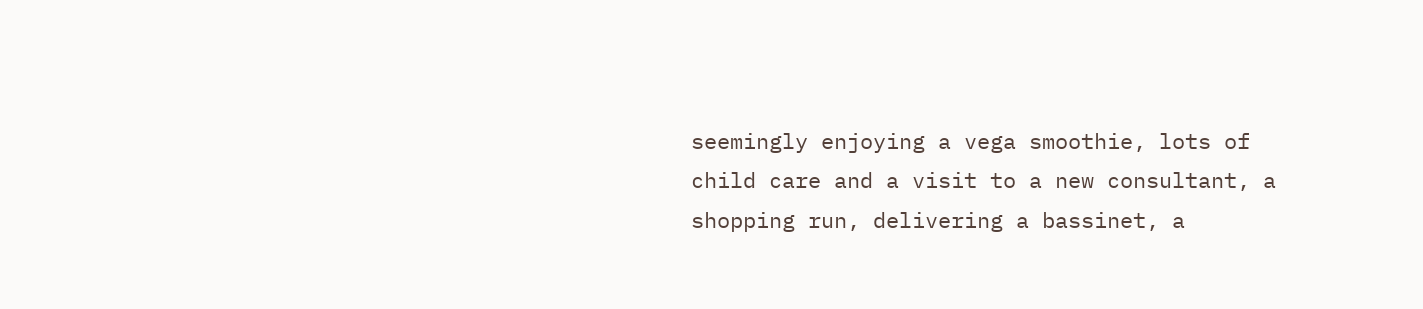seemingly enjoying a vega smoothie, lots of child care and a visit to a new consultant, a shopping run, delivering a bassinet, a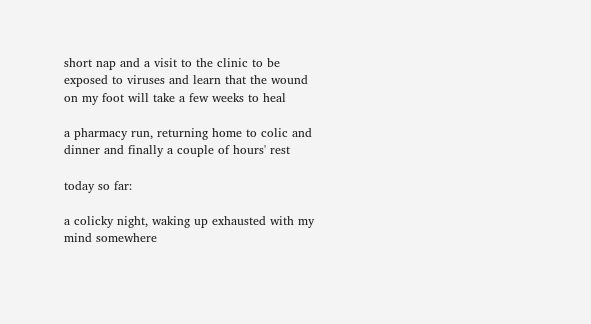short nap and a visit to the clinic to be exposed to viruses and learn that the wound on my foot will take a few weeks to heal

a pharmacy run, returning home to colic and dinner and finally a couple of hours' rest

today so far:

a colicky night, waking up exhausted with my mind somewhere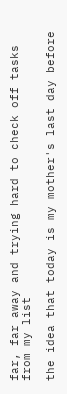far, far away and trying hard to check off tasks from my list

the idea that today is my mother's last day before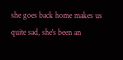she goes back home makes us quite sad, she's been an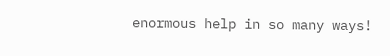enormous help in so many ways!